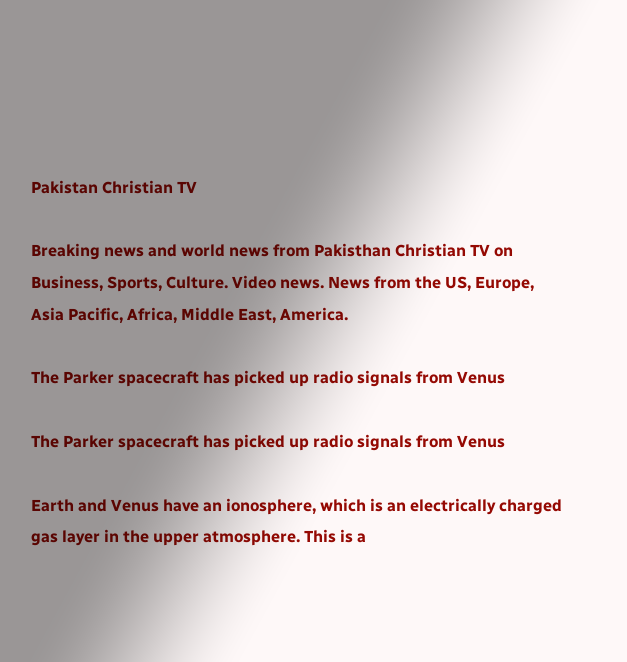Pakistan Christian TV

Breaking news and world news from Pakisthan Christian TV on Business, Sports, Culture. Video news. News from the US, Europe, Asia Pacific, Africa, Middle East, America.

The Parker spacecraft has picked up radio signals from Venus

The Parker spacecraft has picked up radio signals from Venus

Earth and Venus have an ionosphere, which is an electrically charged gas layer in the upper atmosphere. This is a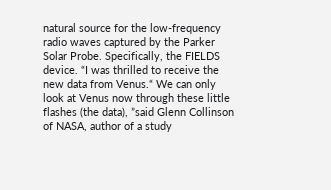natural source for the low-frequency radio waves captured by the Parker Solar Probe. Specifically, the FIELDS device. “I was thrilled to receive the new data from Venus.“ We can only look at Venus now through these little flashes (the data), ”said Glenn Collinson of NASA, author of a study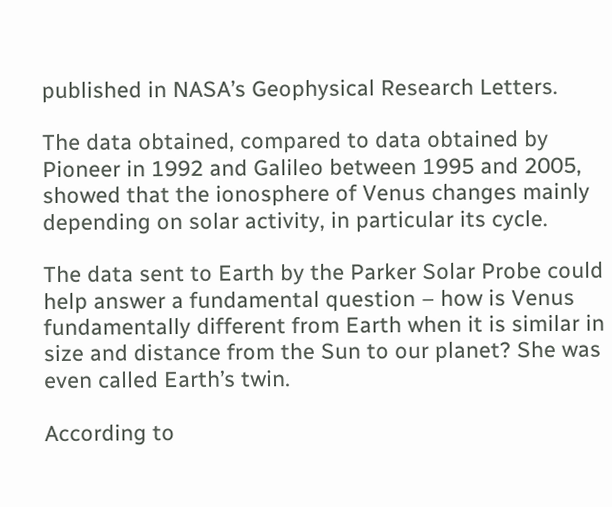published in NASA’s Geophysical Research Letters.

The data obtained, compared to data obtained by Pioneer in 1992 and Galileo between 1995 and 2005, showed that the ionosphere of Venus changes mainly depending on solar activity, in particular its cycle.

The data sent to Earth by the Parker Solar Probe could help answer a fundamental question – how is Venus fundamentally different from Earth when it is similar in size and distance from the Sun to our planet? She was even called Earth’s twin.

According to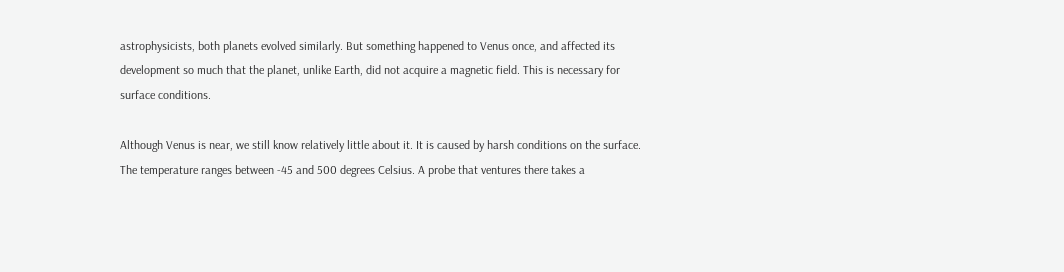astrophysicists, both planets evolved similarly. But something happened to Venus once, and affected its development so much that the planet, unlike Earth, did not acquire a magnetic field. This is necessary for surface conditions.

Although Venus is near, we still know relatively little about it. It is caused by harsh conditions on the surface. The temperature ranges between -45 and 500 degrees Celsius. A probe that ventures there takes a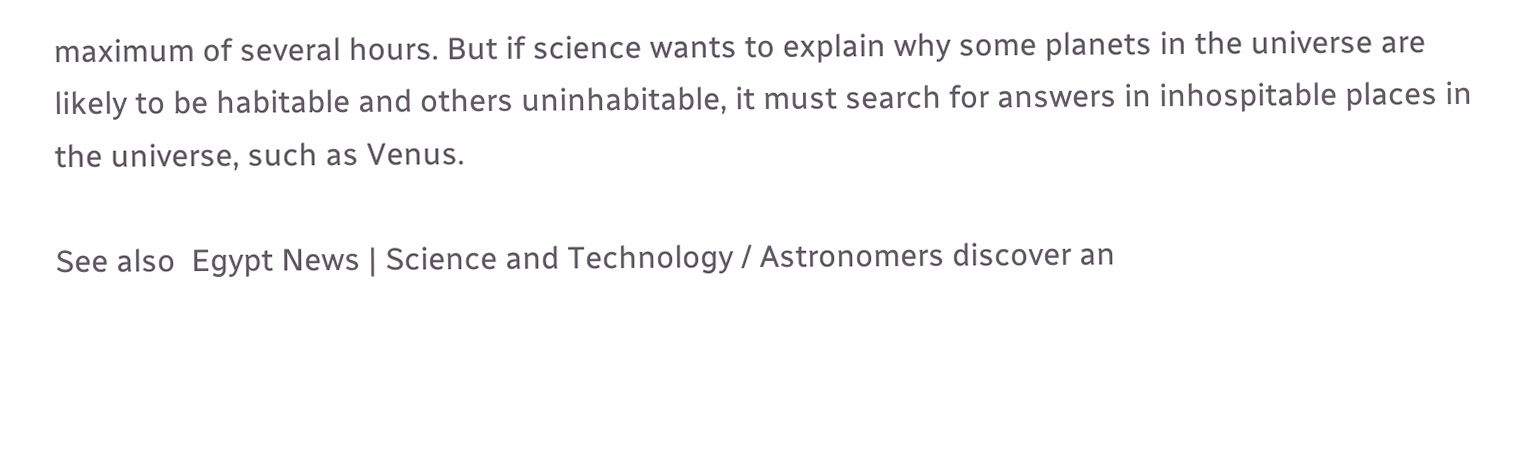maximum of several hours. But if science wants to explain why some planets in the universe are likely to be habitable and others uninhabitable, it must search for answers in inhospitable places in the universe, such as Venus.

See also  Egypt News | Science and Technology / Astronomers discover an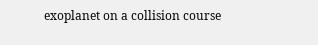exoplanet on a collision course